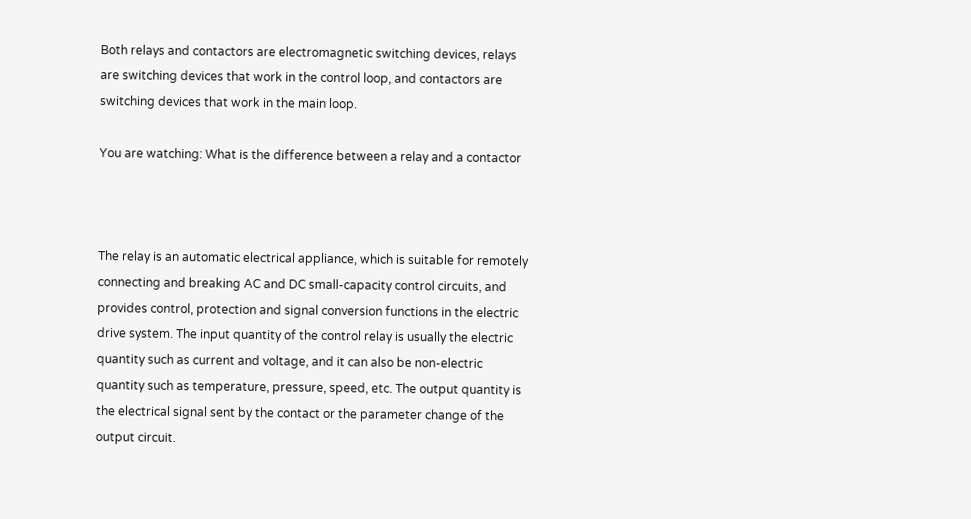Both relays and contactors are electromagnetic switching devices, relays are switching devices that work in the control loop, and contactors are switching devices that work in the main loop.

You are watching: What is the difference between a relay and a contactor



The relay is an automatic electrical appliance, which is suitable for remotely connecting and breaking AC and DC small-capacity control circuits, and provides control, protection and signal conversion functions in the electric drive system. The input quantity of the control relay is usually the electric quantity such as current and voltage, and it can also be non-electric quantity such as temperature, pressure, speed, etc. The output quantity is the electrical signal sent by the contact or the parameter change of the output circuit.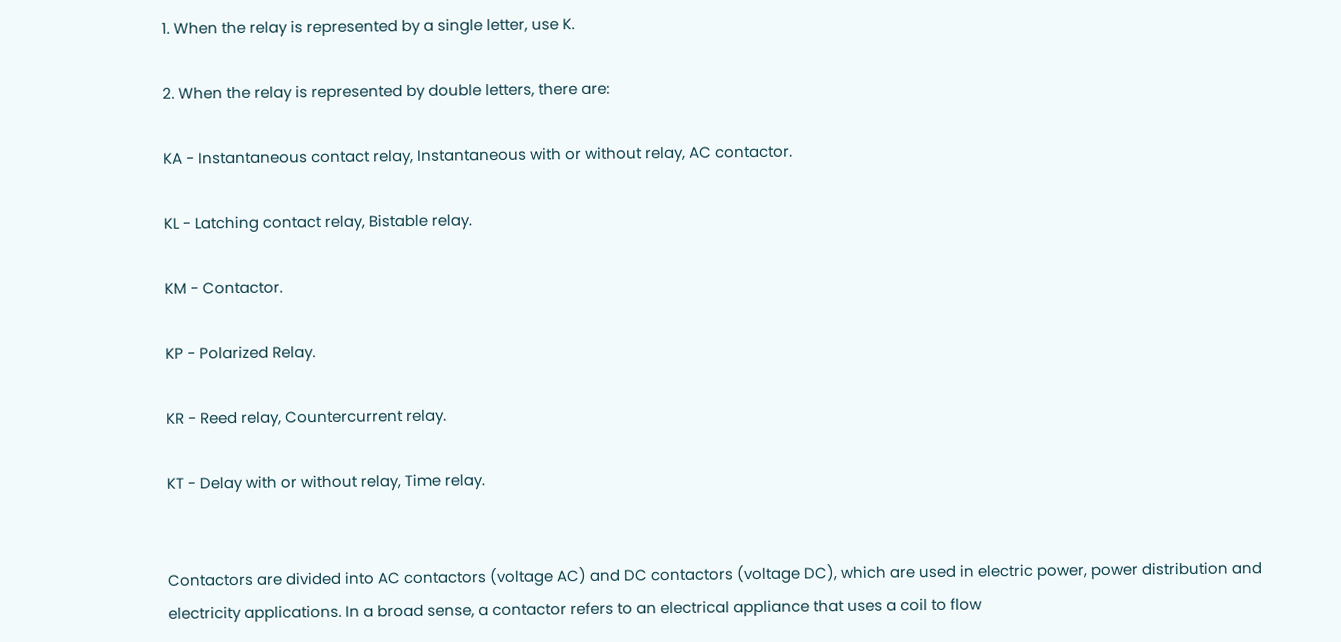1. When the relay is represented by a single letter, use K.

2. When the relay is represented by double letters, there are:

KA - Instantaneous contact relay, Instantaneous with or without relay, AC contactor.

KL - Latching contact relay, Bistable relay.

KM - Contactor.

KP - Polarized Relay.

KR - Reed relay, Countercurrent relay.

KT - Delay with or without relay, Time relay.


Contactors are divided into AC contactors (voltage AC) and DC contactors (voltage DC), which are used in electric power, power distribution and electricity applications. In a broad sense, a contactor refers to an electrical appliance that uses a coil to flow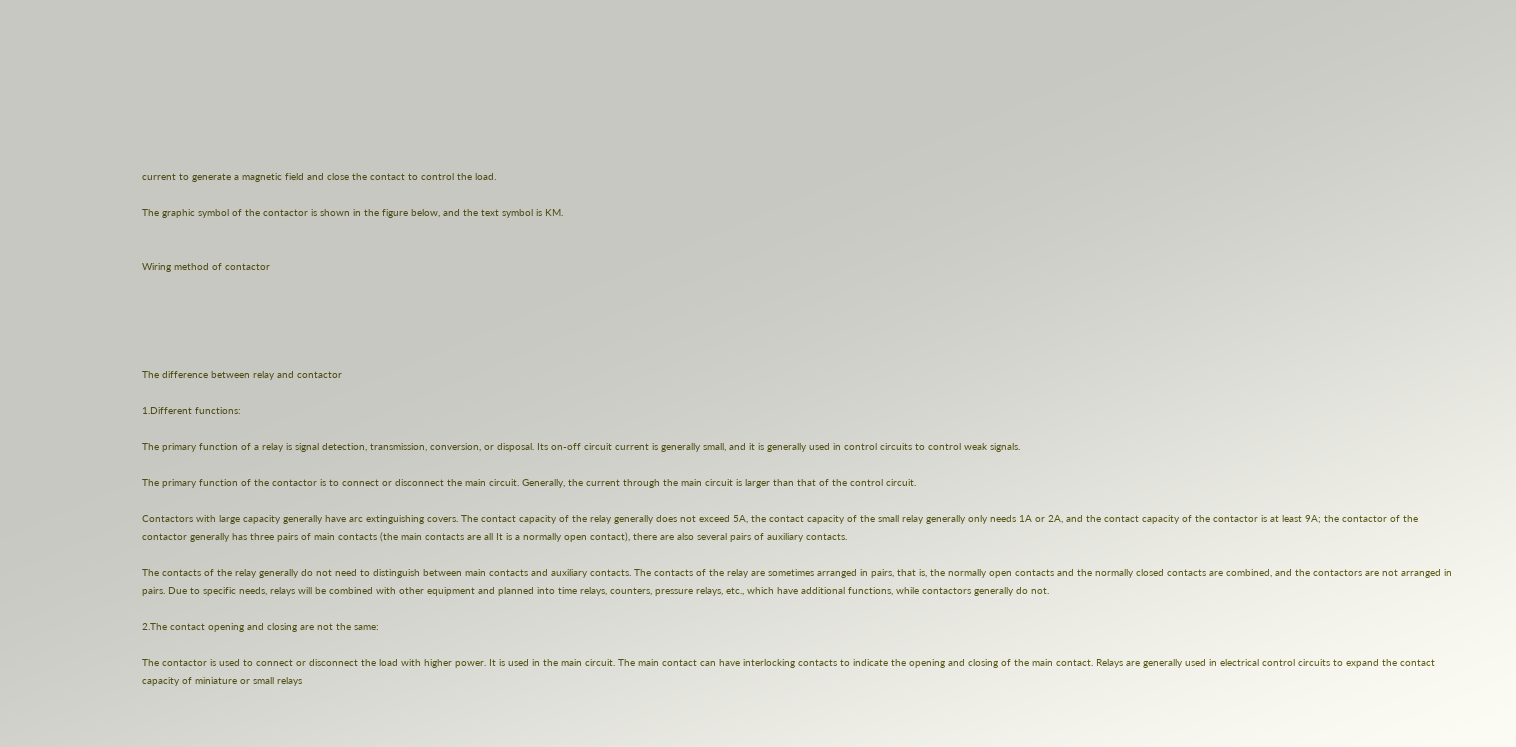current to generate a magnetic field and close the contact to control the load.

The graphic symbol of the contactor is shown in the figure below, and the text symbol is KM.


Wiring method of contactor





The difference between relay and contactor

1.Different functions:

The primary function of a relay is signal detection, transmission, conversion, or disposal. Its on-off circuit current is generally small, and it is generally used in control circuits to control weak signals.

The primary function of the contactor is to connect or disconnect the main circuit. Generally, the current through the main circuit is larger than that of the control circuit.

Contactors with large capacity generally have arc extinguishing covers. The contact capacity of the relay generally does not exceed 5A, the contact capacity of the small relay generally only needs 1A or 2A, and the contact capacity of the contactor is at least 9A; the contactor of the contactor generally has three pairs of main contacts (the main contacts are all It is a normally open contact), there are also several pairs of auxiliary contacts.

The contacts of the relay generally do not need to distinguish between main contacts and auxiliary contacts. The contacts of the relay are sometimes arranged in pairs, that is, the normally open contacts and the normally closed contacts are combined, and the contactors are not arranged in pairs. Due to specific needs, relays will be combined with other equipment and planned into time relays, counters, pressure relays, etc., which have additional functions, while contactors generally do not.

2.The contact opening and closing are not the same:

The contactor is used to connect or disconnect the load with higher power. It is used in the main circuit. The main contact can have interlocking contacts to indicate the opening and closing of the main contact. Relays are generally used in electrical control circuits to expand the contact capacity of miniature or small relays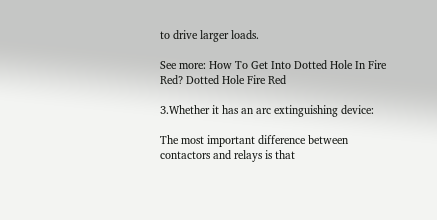to drive larger loads.

See more: How To Get Into Dotted Hole In Fire Red? Dotted Hole Fire Red

3.Whether it has an arc extinguishing device:

The most important difference between contactors and relays is that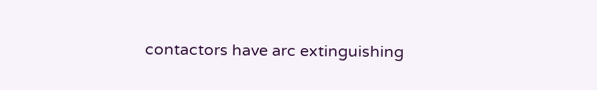contactors have arc extinguishing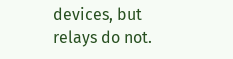devices, but relays do not.